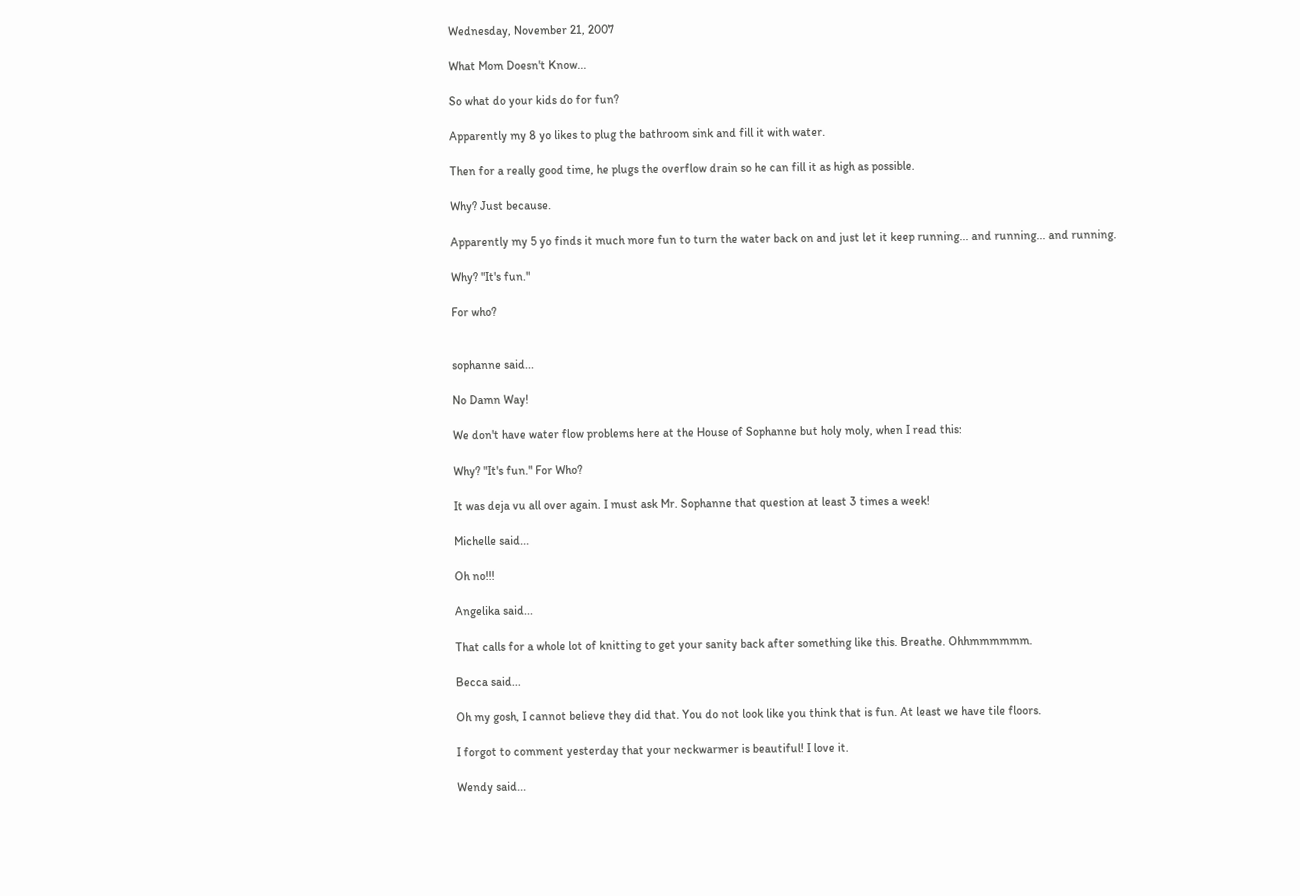Wednesday, November 21, 2007

What Mom Doesn't Know...

So what do your kids do for fun?

Apparently my 8 yo likes to plug the bathroom sink and fill it with water.

Then for a really good time, he plugs the overflow drain so he can fill it as high as possible.

Why? Just because.

Apparently my 5 yo finds it much more fun to turn the water back on and just let it keep running... and running... and running.

Why? "It's fun."

For who?


sophanne said...

No Damn Way!

We don't have water flow problems here at the House of Sophanne but holy moly, when I read this:

Why? "It's fun." For Who?

It was deja vu all over again. I must ask Mr. Sophanne that question at least 3 times a week!

Michelle said...

Oh no!!!

Angelika said...

That calls for a whole lot of knitting to get your sanity back after something like this. Breathe. Ohhmmmmmm.

Becca said...

Oh my gosh, I cannot believe they did that. You do not look like you think that is fun. At least we have tile floors.

I forgot to comment yesterday that your neckwarmer is beautiful! I love it.

Wendy said...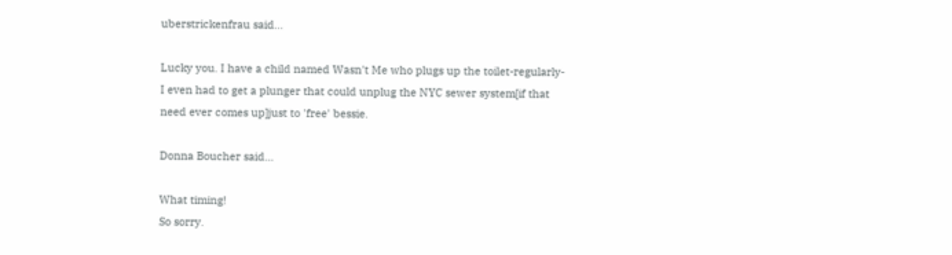uberstrickenfrau said...

Lucky you. I have a child named Wasn't Me who plugs up the toilet-regularly- I even had to get a plunger that could unplug the NYC sewer system[if that need ever comes up]just to 'free' bessie.

Donna Boucher said...

What timing!
So sorry.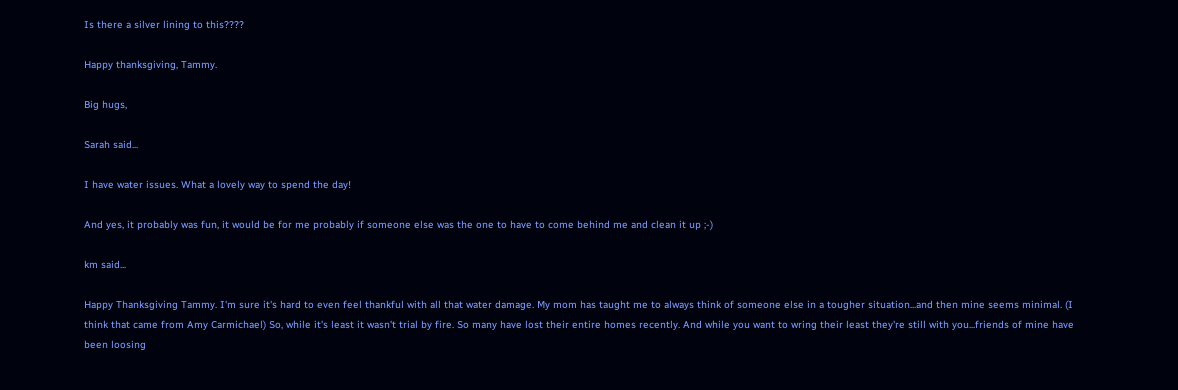Is there a silver lining to this????

Happy thanksgiving, Tammy.

Big hugs,

Sarah said...

I have water issues. What a lovely way to spend the day!

And yes, it probably was fun, it would be for me probably if someone else was the one to have to come behind me and clean it up ;-)

km said...

Happy Thanksgiving Tammy. I'm sure it's hard to even feel thankful with all that water damage. My mom has taught me to always think of someone else in a tougher situation...and then mine seems minimal. (I think that came from Amy Carmichael) So, while it's least it wasn't trial by fire. So many have lost their entire homes recently. And while you want to wring their least they're still with you...friends of mine have been loosing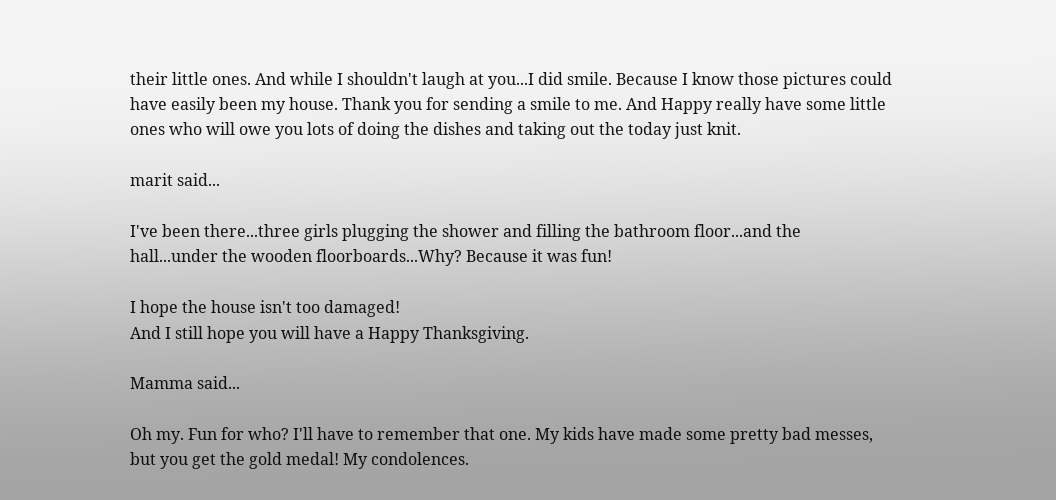their little ones. And while I shouldn't laugh at you...I did smile. Because I know those pictures could have easily been my house. Thank you for sending a smile to me. And Happy really have some little ones who will owe you lots of doing the dishes and taking out the today just knit.

marit said...

I've been there...three girls plugging the shower and filling the bathroom floor...and the hall...under the wooden floorboards...Why? Because it was fun!

I hope the house isn't too damaged!
And I still hope you will have a Happy Thanksgiving.

Mamma said...

Oh my. Fun for who? I'll have to remember that one. My kids have made some pretty bad messes, but you get the gold medal! My condolences.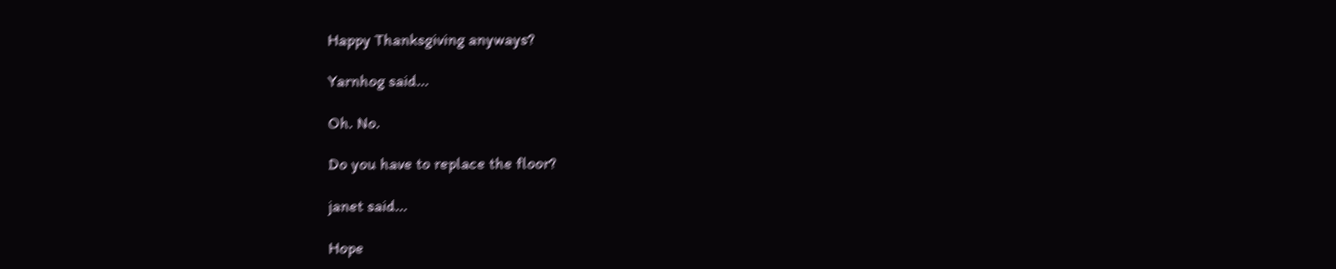Happy Thanksgiving anyways?

Yarnhog said...

Oh. No.

Do you have to replace the floor?

janet said...

Hope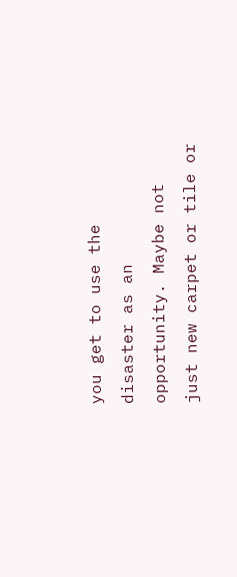you get to use the disaster as an opportunity. Maybe not just new carpet or tile or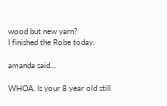wood but new yarn?
I finished the Robe today.

amanda said...

WHOA. Is your 8 year old still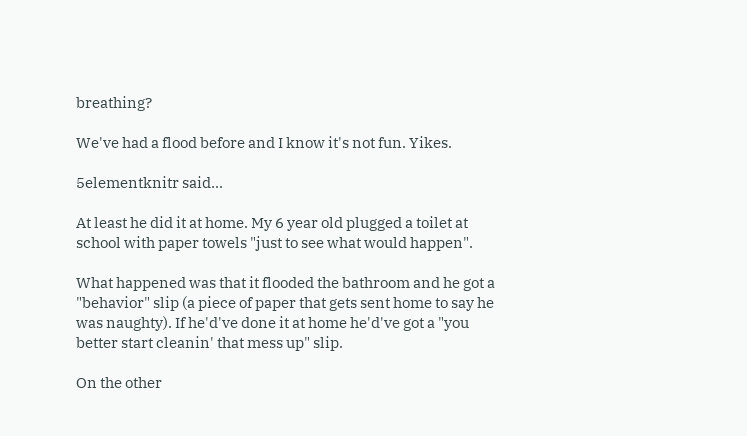breathing?

We've had a flood before and I know it's not fun. Yikes.

5elementknitr said...

At least he did it at home. My 6 year old plugged a toilet at school with paper towels "just to see what would happen".

What happened was that it flooded the bathroom and he got a "behavior" slip (a piece of paper that gets sent home to say he was naughty). If he'd've done it at home he'd've got a "you better start cleanin' that mess up" slip.

On the other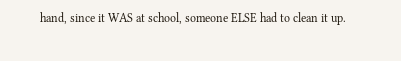hand, since it WAS at school, someone ELSE had to clean it up.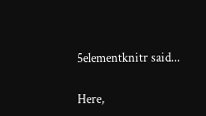5elementknitr said...

Here,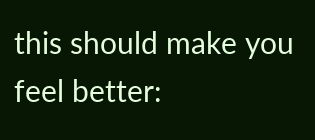this should make you feel better: